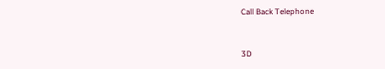Call Back Telephone


3D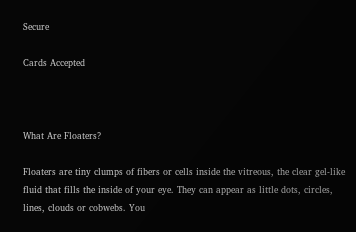Secure

Cards Accepted



What Are Floaters?

Floaters are tiny clumps of fibers or cells inside the vitreous, the clear gel-like fluid that fills the inside of your eye. They can appear as little dots, circles, lines, clouds or cobwebs. You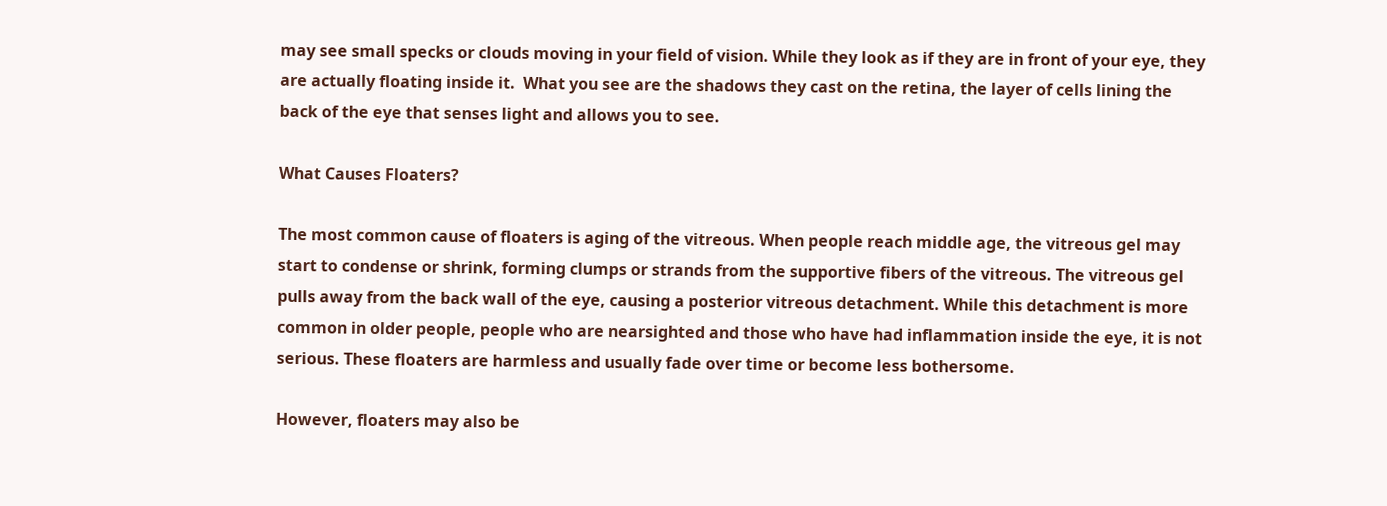may see small specks or clouds moving in your field of vision. While they look as if they are in front of your eye, they are actually floating inside it.  What you see are the shadows they cast on the retina, the layer of cells lining the back of the eye that senses light and allows you to see.

What Causes Floaters?

The most common cause of floaters is aging of the vitreous. When people reach middle age, the vitreous gel may start to condense or shrink, forming clumps or strands from the supportive fibers of the vitreous. The vitreous gel pulls away from the back wall of the eye, causing a posterior vitreous detachment. While this detachment is more common in older people, people who are nearsighted and those who have had inflammation inside the eye, it is not serious. These floaters are harmless and usually fade over time or become less bothersome.

However, floaters may also be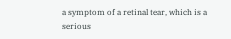a symptom of a retinal tear, which is a serious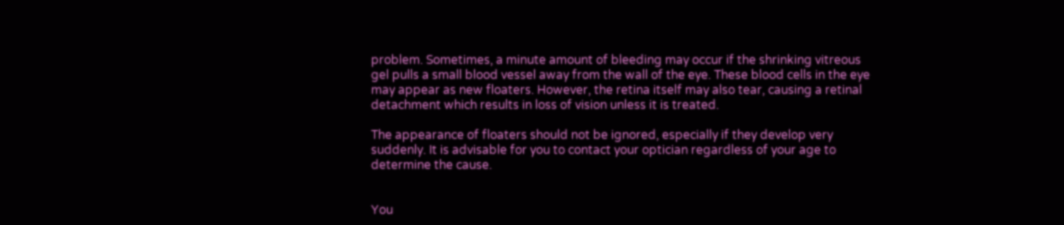problem. Sometimes, a minute amount of bleeding may occur if the shrinking vitreous gel pulls a small blood vessel away from the wall of the eye. These blood cells in the eye may appear as new floaters. However, the retina itself may also tear, causing a retinal detachment which results in loss of vision unless it is treated.

The appearance of floaters should not be ignored, especially if they develop very suddenly. It is advisable for you to contact your optician regardless of your age to determine the cause.


You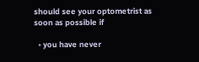should see your optometrist as soon as possible if

  • you have never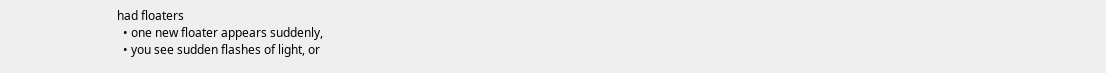had floaters
  • one new floater appears suddenly,
  • you see sudden flashes of light, or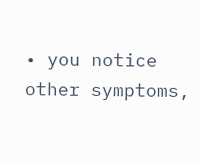• you notice other symptoms,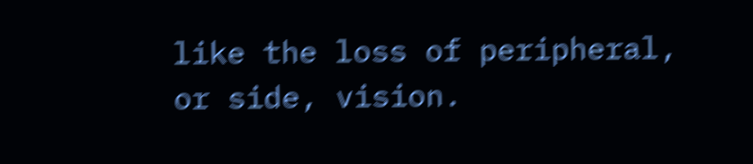like the loss of peripheral, or side, vision.